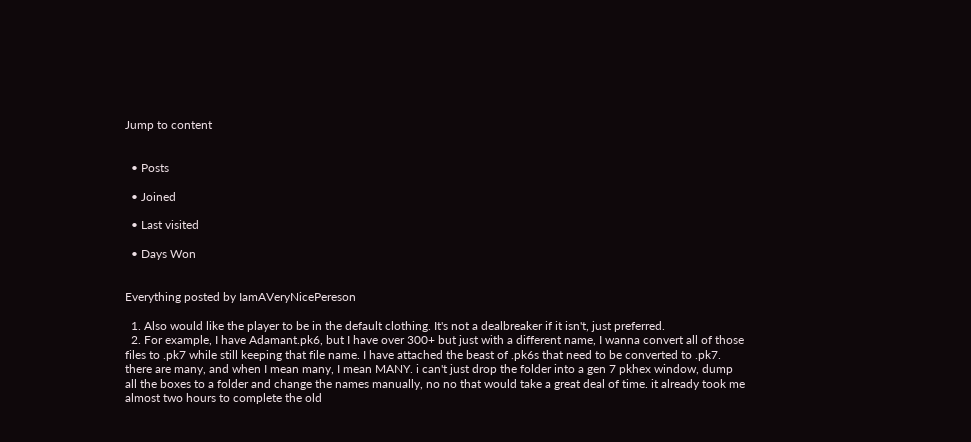Jump to content


  • Posts

  • Joined

  • Last visited

  • Days Won


Everything posted by IamAVeryNicePereson

  1. Also would like the player to be in the default clothing. It's not a dealbreaker if it isn't, just preferred.
  2. For example, I have Adamant.pk6, but I have over 300+ but just with a different name, I wanna convert all of those files to .pk7 while still keeping that file name. I have attached the beast of .pk6s that need to be converted to .pk7. there are many, and when I mean many, I mean MANY. i can't just drop the folder into a gen 7 pkhex window, dump all the boxes to a folder and change the names manually, no no that would take a great deal of time. it already took me almost two hours to complete the old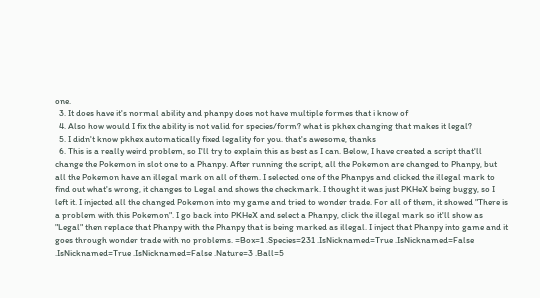one.
  3. It does have it's normal ability and phanpy does not have multiple formes that i know of
  4. Also how would I fix the ability is not valid for species/form? what is pkhex changing that makes it legal?
  5. I didn't know pkhex automatically fixed legality for you. that's awesome, thanks
  6. This is a really weird problem, so I'll try to explain this as best as I can. Below, I have created a script that'll change the Pokemon in slot one to a Phanpy. After running the script, all the Pokemon are changed to Phanpy, but all the Pokemon have an illegal mark on all of them. I selected one of the Phanpys and clicked the illegal mark to find out what's wrong, it changes to Legal and shows the checkmark. I thought it was just PKHeX being buggy, so I left it. I injected all the changed Pokemon into my game and tried to wonder trade. For all of them, it showed "There is a problem with this Pokemon". I go back into PKHeX and select a Phanpy, click the illegal mark so it'll show as "Legal" then replace that Phanpy with the Phanpy that is being marked as illegal. I inject that Phanpy into game and it goes through wonder trade with no problems. =Box=1 .Species=231 .IsNicknamed=True .IsNicknamed=False .IsNicknamed=True .IsNicknamed=False .Nature=3 .Ball=5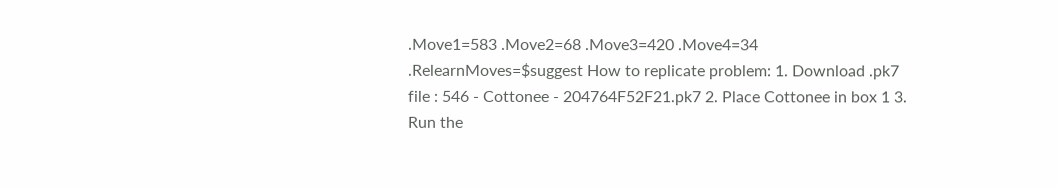.Move1=583 .Move2=68 .Move3=420 .Move4=34 .RelearnMoves=$suggest How to replicate problem: 1. Download .pk7 file : 546 - Cottonee - 204764F52F21.pk7 2. Place Cottonee in box 1 3. Run the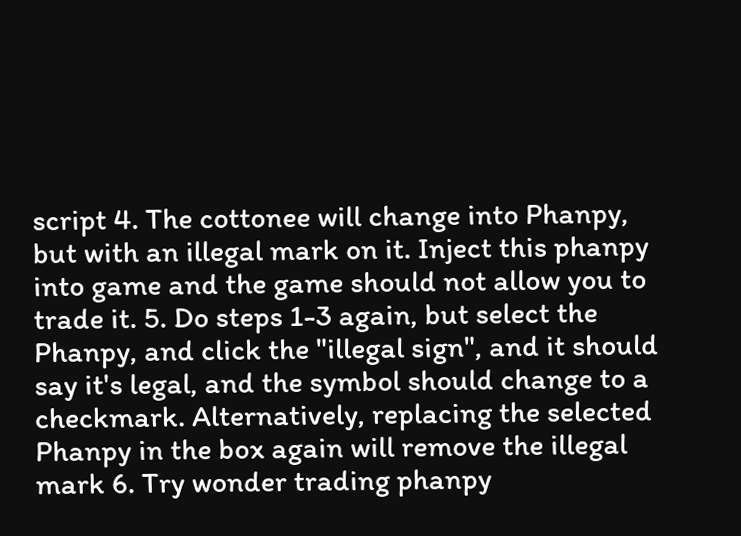script 4. The cottonee will change into Phanpy, but with an illegal mark on it. Inject this phanpy into game and the game should not allow you to trade it. 5. Do steps 1-3 again, but select the Phanpy, and click the "illegal sign", and it should say it's legal, and the symbol should change to a checkmark. Alternatively, replacing the selected Phanpy in the box again will remove the illegal mark 6. Try wonder trading phanpy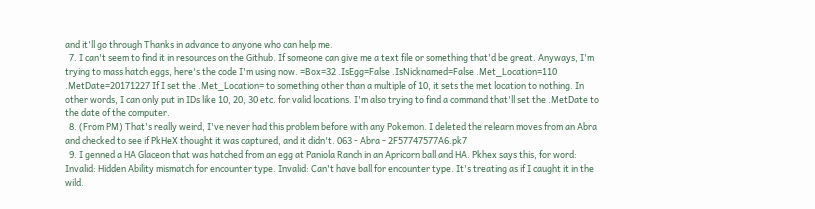and it'll go through Thanks in advance to anyone who can help me.
  7. I can't seem to find it in resources on the Github. If someone can give me a text file or something that'd be great. Anyways, I'm trying to mass hatch eggs, here's the code I'm using now. =Box=32 .IsEgg=False .IsNicknamed=False .Met_Location=110 .MetDate=20171227 If I set the .Met_Location= to something other than a multiple of 10, it sets the met location to nothing. In other words, I can only put in IDs like 10, 20, 30 etc. for valid locations. I'm also trying to find a command that'll set the .MetDate to the date of the computer.
  8. (From PM) That's really weird, I've never had this problem before with any Pokemon. I deleted the relearn moves from an Abra and checked to see if PkHeX thought it was captured, and it didn't. 063 - Abra - 2F57747577A6.pk7
  9. I genned a HA Glaceon that was hatched from an egg at Paniola Ranch in an Apricorn ball and HA. Pkhex says this, for word: Invalid: Hidden Ability mismatch for encounter type. Invalid: Can't have ball for encounter type. It's treating as if I caught it in the wild.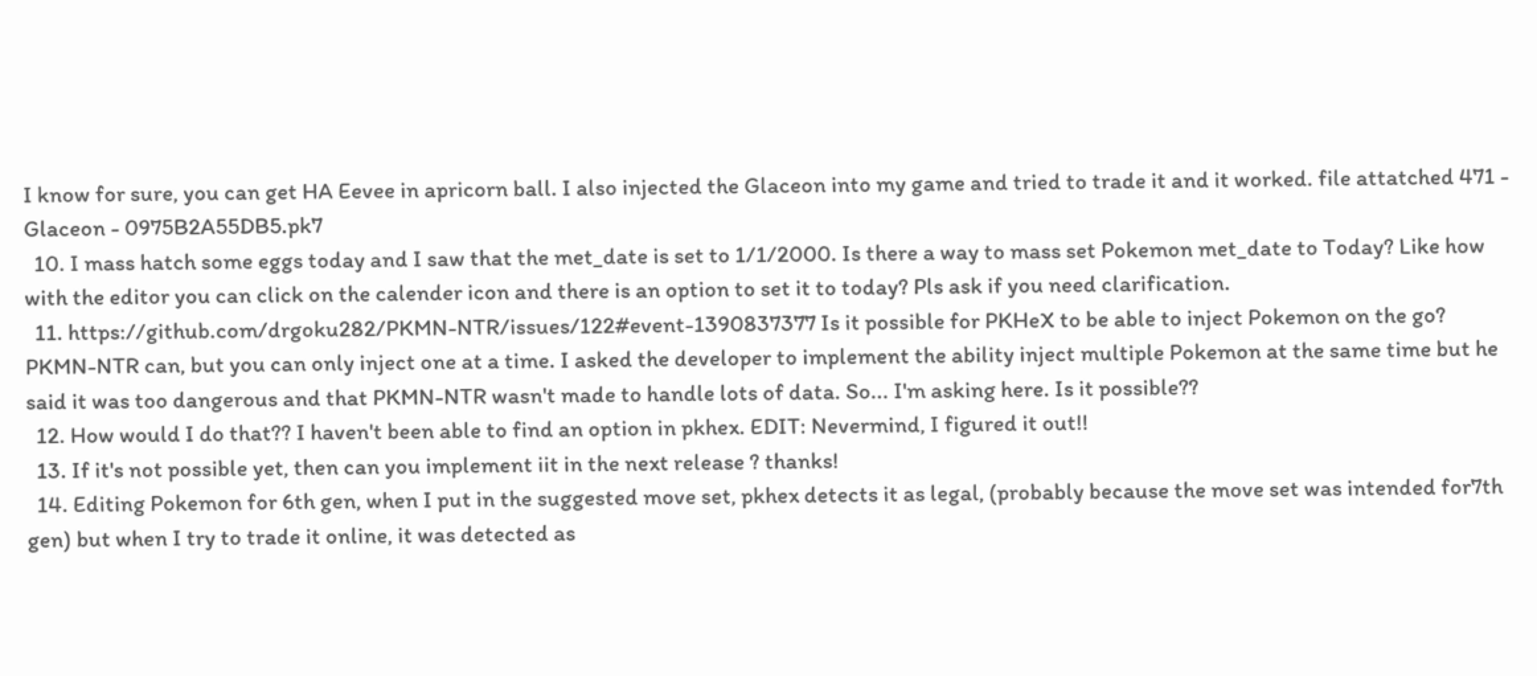I know for sure, you can get HA Eevee in apricorn ball. I also injected the Glaceon into my game and tried to trade it and it worked. file attatched 471 - Glaceon - 0975B2A55DB5.pk7
  10. I mass hatch some eggs today and I saw that the met_date is set to 1/1/2000. Is there a way to mass set Pokemon met_date to Today? Like how with the editor you can click on the calender icon and there is an option to set it to today? Pls ask if you need clarification.
  11. https://github.com/drgoku282/PKMN-NTR/issues/122#event-1390837377 Is it possible for PKHeX to be able to inject Pokemon on the go? PKMN-NTR can, but you can only inject one at a time. I asked the developer to implement the ability inject multiple Pokemon at the same time but he said it was too dangerous and that PKMN-NTR wasn't made to handle lots of data. So... I'm asking here. Is it possible??
  12. How would I do that?? I haven't been able to find an option in pkhex. EDIT: Nevermind, I figured it out!!
  13. If it's not possible yet, then can you implement iit in the next release ? thanks!
  14. Editing Pokemon for 6th gen, when I put in the suggested move set, pkhex detects it as legal, (probably because the move set was intended for7th gen) but when I try to trade it online, it was detected as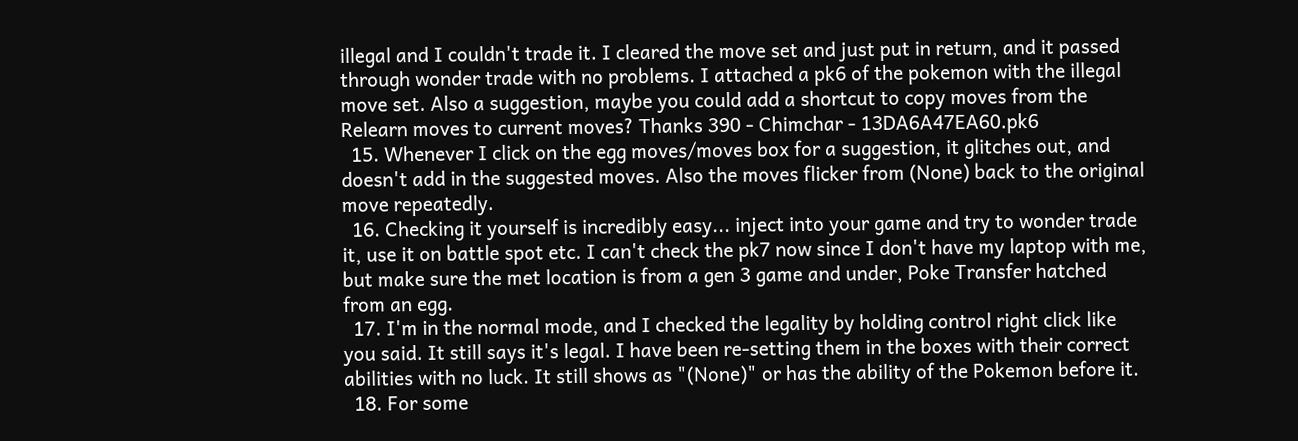illegal and I couldn't trade it. I cleared the move set and just put in return, and it passed through wonder trade with no problems. I attached a pk6 of the pokemon with the illegal move set. Also a suggestion, maybe you could add a shortcut to copy moves from the Relearn moves to current moves? Thanks 390 - Chimchar - 13DA6A47EA60.pk6
  15. Whenever I click on the egg moves/moves box for a suggestion, it glitches out, and doesn't add in the suggested moves. Also the moves flicker from (None) back to the original move repeatedly.
  16. Checking it yourself is incredibly easy... inject into your game and try to wonder trade it, use it on battle spot etc. I can't check the pk7 now since I don't have my laptop with me, but make sure the met location is from a gen 3 game and under, Poke Transfer hatched from an egg.
  17. I'm in the normal mode, and I checked the legality by holding control right click like you said. It still says it's legal. I have been re-setting them in the boxes with their correct abilities with no luck. It still shows as "(None)" or has the ability of the Pokemon before it.
  18. For some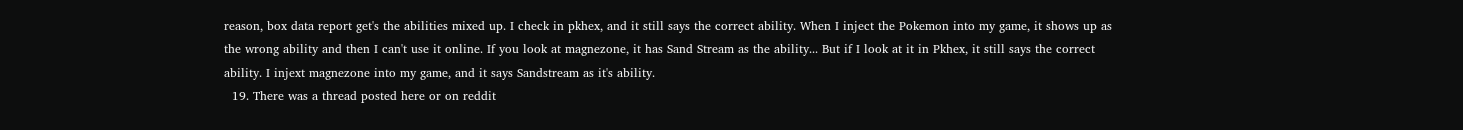reason, box data report get's the abilities mixed up. I check in pkhex, and it still says the correct ability. When I inject the Pokemon into my game, it shows up as the wrong ability and then I can't use it online. If you look at magnezone, it has Sand Stream as the ability... But if I look at it in Pkhex, it still says the correct ability. I injext magnezone into my game, and it says Sandstream as it's ability.
  19. There was a thread posted here or on reddit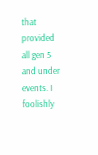that provided all gen 5 and under events. I foolishly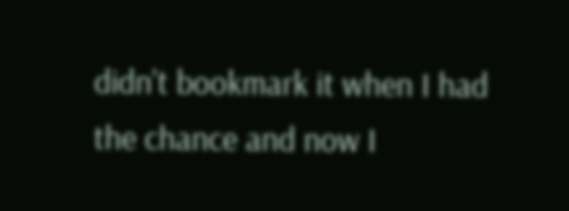didn't bookmark it when I had the chance and now I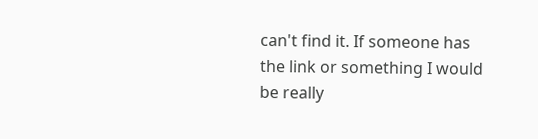can't find it. If someone has the link or something I would be really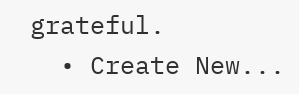grateful.
  • Create New...